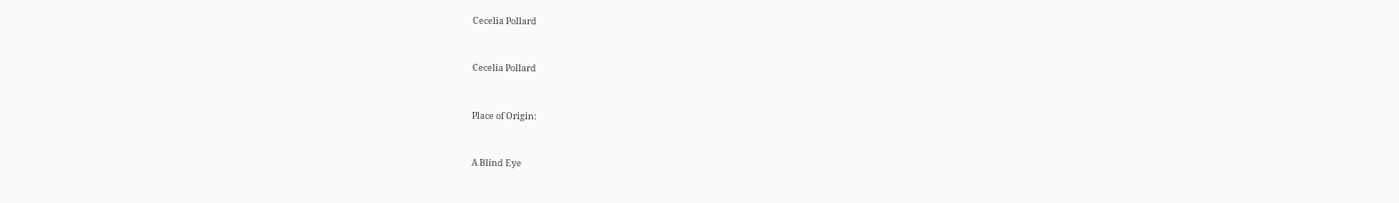Cecelia Pollard



Cecelia Pollard



Place of Origin:



A Blind Eye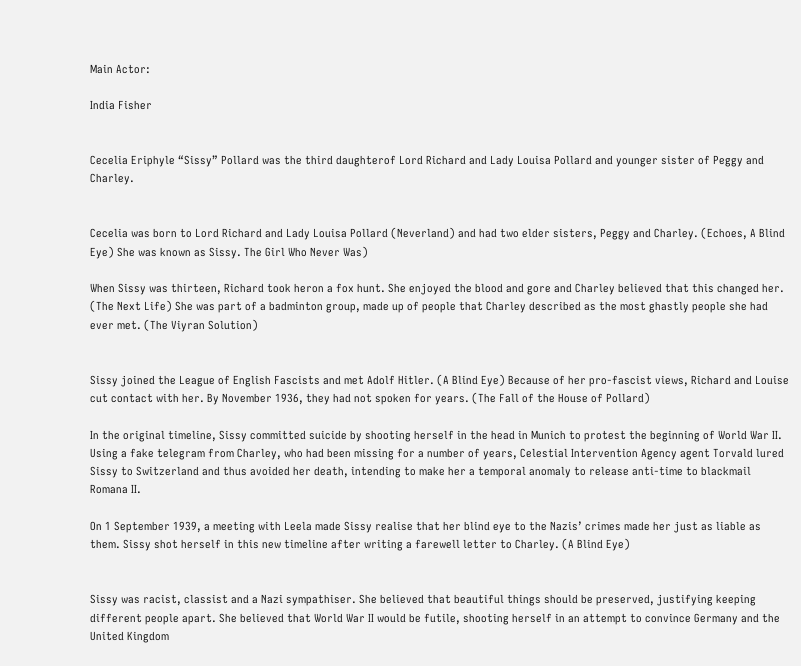Main Actor:

India Fisher


Cecelia Eriphyle “Sissy” Pollard was the third daughterof Lord Richard and Lady Louisa Pollard and younger sister of Peggy and Charley.


Cecelia was born to Lord Richard and Lady Louisa Pollard (Neverland) and had two elder sisters, Peggy and Charley. (Echoes, A Blind Eye) She was known as Sissy. The Girl Who Never Was)

When Sissy was thirteen, Richard took heron a fox hunt. She enjoyed the blood and gore and Charley believed that this changed her. (The Next Life) She was part of a badminton group, made up of people that Charley described as the most ghastly people she had ever met. (The Viyran Solution)


Sissy joined the League of English Fascists and met Adolf Hitler. (A Blind Eye) Because of her pro-fascist views, Richard and Louise cut contact with her. By November 1936, they had not spoken for years. (The Fall of the House of Pollard)

In the original timeline, Sissy committed suicide by shooting herself in the head in Munich to protest the beginning of World War II. Using a fake telegram from Charley, who had been missing for a number of years, Celestial Intervention Agency agent Torvald lured Sissy to Switzerland and thus avoided her death, intending to make her a temporal anomaly to release anti-time to blackmail Romana II.

On 1 September 1939, a meeting with Leela made Sissy realise that her blind eye to the Nazis’ crimes made her just as liable as them. Sissy shot herself in this new timeline after writing a farewell letter to Charley. (A Blind Eye)


Sissy was racist, classist and a Nazi sympathiser. She believed that beautiful things should be preserved, justifying keeping different people apart. She believed that World War II would be futile, shooting herself in an attempt to convince Germany and the United Kingdom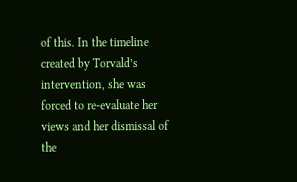of this. In the timeline created by Torvald’s intervention, she was forced to re-evaluate her views and her dismissal of the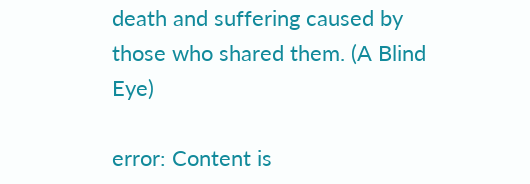death and suffering caused by those who shared them. (A Blind Eye)

error: Content is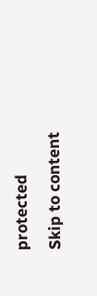protected
Skip to content